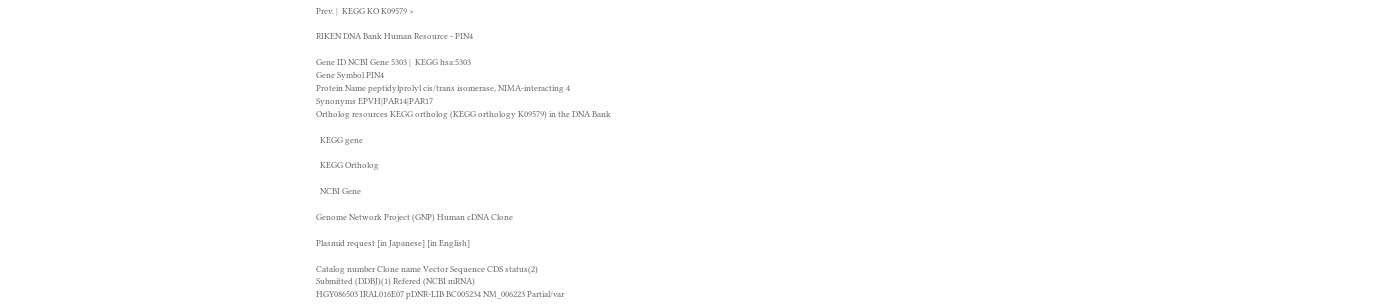Prev. |  KEGG KO K09579 >

RIKEN DNA Bank Human Resource - PIN4

Gene ID NCBI Gene 5303 |  KEGG hsa:5303
Gene Symbol PIN4
Protein Name peptidylprolyl cis/trans isomerase, NIMA-interacting 4
Synonyms EPVH|PAR14|PAR17
Ortholog resources KEGG ortholog (KEGG orthology K09579) in the DNA Bank

  KEGG gene

  KEGG Ortholog

  NCBI Gene

Genome Network Project (GNP) Human cDNA Clone

Plasmid request [in Japanese] [in English]

Catalog number Clone name Vector Sequence CDS status(2)
Submitted (DDBJ)(1) Refered (NCBI mRNA)
HGY086503 IRAL016E07 pDNR-LIB BC005234 NM_006223 Partial/var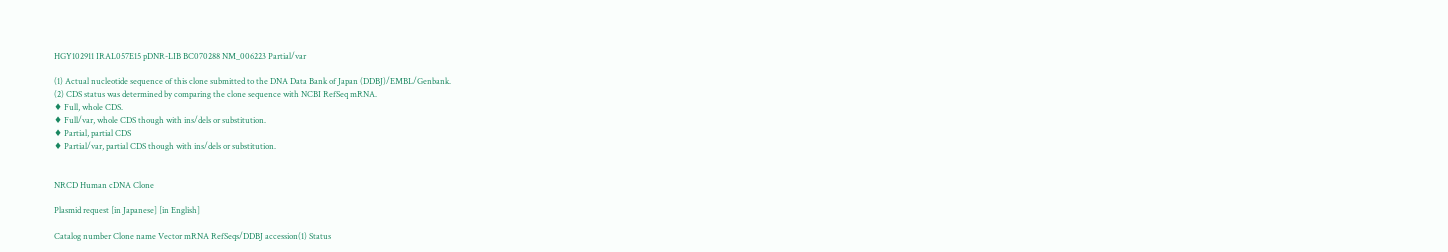HGY102911 IRAL057E15 pDNR-LIB BC070288 NM_006223 Partial/var

(1) Actual nucleotide sequence of this clone submitted to the DNA Data Bank of Japan (DDBJ)/EMBL/Genbank.
(2) CDS status was determined by comparing the clone sequence with NCBI RefSeq mRNA.
♦ Full, whole CDS.
♦ Full/var, whole CDS though with ins/dels or substitution.
♦ Partial, partial CDS
♦ Partial/var, partial CDS though with ins/dels or substitution.


NRCD Human cDNA Clone

Plasmid request [in Japanese] [in English]

Catalog number Clone name Vector mRNA RefSeqs/DDBJ accession(1) Status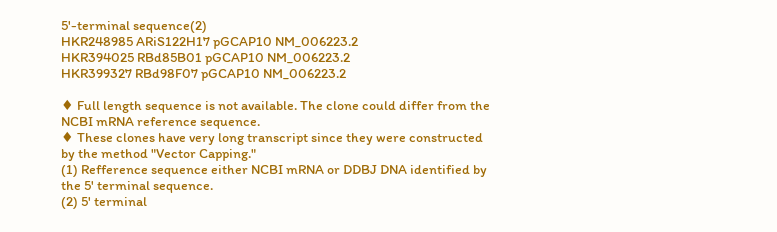5'-terminal sequence(2)
HKR248985 ARiS122H17 pGCAP10 NM_006223.2
HKR394025 RBd85B01 pGCAP10 NM_006223.2
HKR399327 RBd98F07 pGCAP10 NM_006223.2

♦ Full length sequence is not available. The clone could differ from the NCBI mRNA reference sequence.
♦ These clones have very long transcript since they were constructed by the method "Vector Capping."
(1) Refference sequence either NCBI mRNA or DDBJ DNA identified by the 5' terminal sequence.
(2) 5' terminal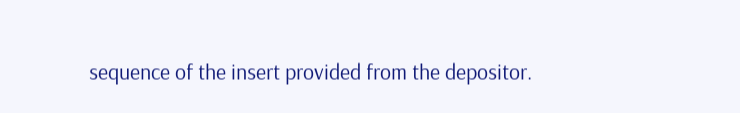sequence of the insert provided from the depositor.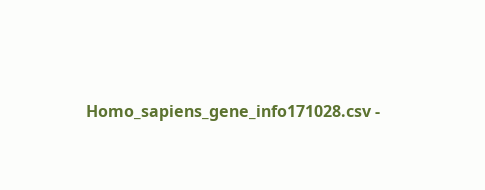Homo_sapiens_gene_info171028.csv -